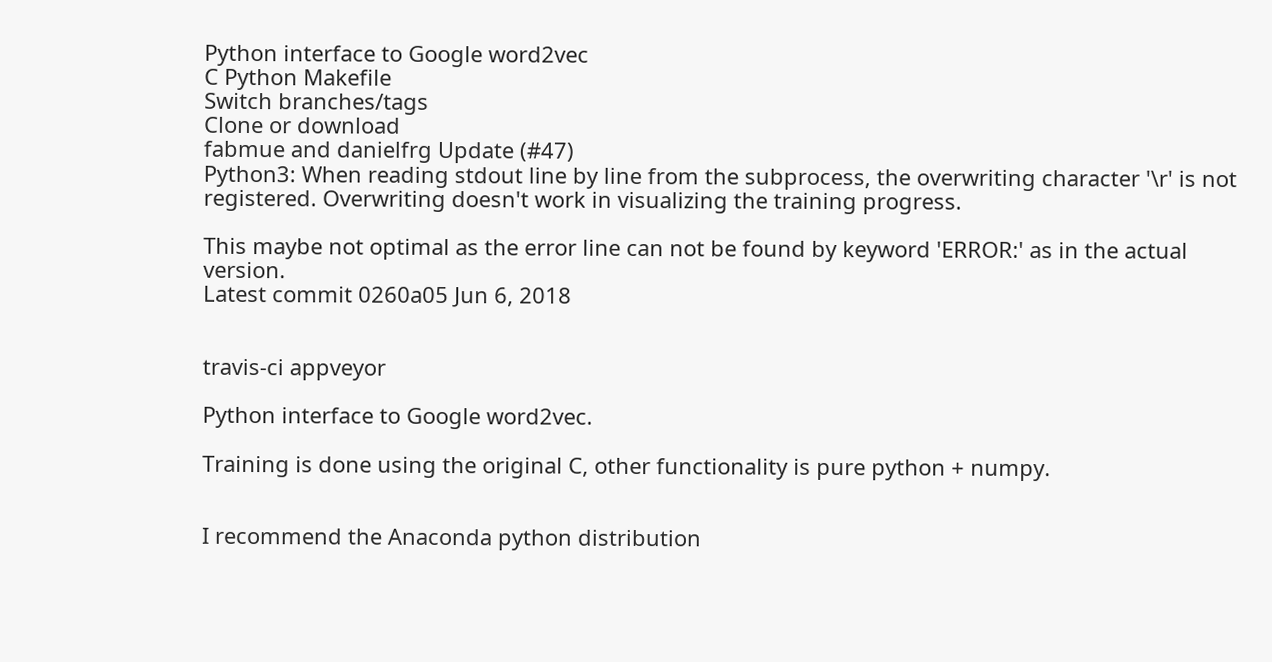Python interface to Google word2vec
C Python Makefile
Switch branches/tags
Clone or download
fabmue and danielfrg Update (#47)
Python3: When reading stdout line by line from the subprocess, the overwriting character '\r' is not registered. Overwriting doesn't work in visualizing the training progress.

This maybe not optimal as the error line can not be found by keyword 'ERROR:' as in the actual version.
Latest commit 0260a05 Jun 6, 2018


travis-ci appveyor

Python interface to Google word2vec.

Training is done using the original C, other functionality is pure python + numpy.


I recommend the Anaconda python distribution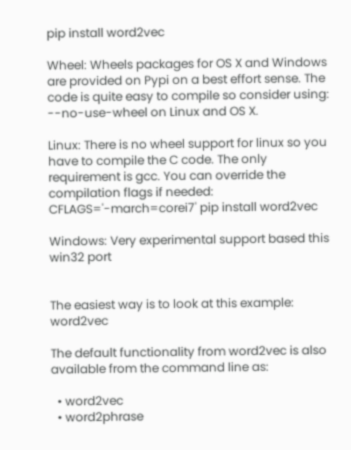pip install word2vec

Wheel: Wheels packages for OS X and Windows are provided on Pypi on a best effort sense. The code is quite easy to compile so consider using: --no-use-wheel on Linux and OS X.

Linux: There is no wheel support for linux so you have to compile the C code. The only requirement is gcc. You can override the compilation flags if needed: CFLAGS='-march=corei7' pip install word2vec

Windows: Very experimental support based this win32 port


The easiest way is to look at this example: word2vec

The default functionality from word2vec is also available from the command line as:

  • word2vec
  • word2phrase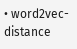• word2vec-distance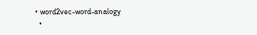• word2vec-word-analogy
  •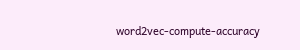word2vec-compute-accuracy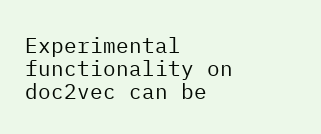Experimental functionality on doc2vec can be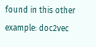found in this other example: doc2vec